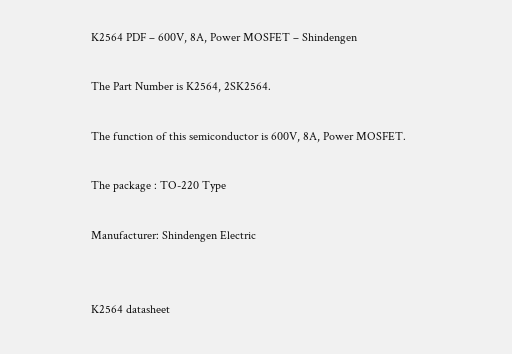K2564 PDF – 600V, 8A, Power MOSFET – Shindengen

The Part Number is K2564, 2SK2564.

The function of this semiconductor is 600V, 8A, Power MOSFET.

The package : TO-220 Type

Manufacturer: Shindengen Electric


K2564 datasheet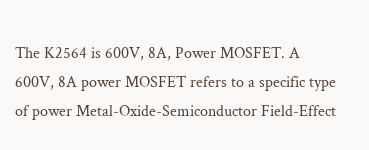The K2564 is 600V, 8A, Power MOSFET. A 600V, 8A power MOSFET refers to a specific type of power Metal-Oxide-Semiconductor Field-Effect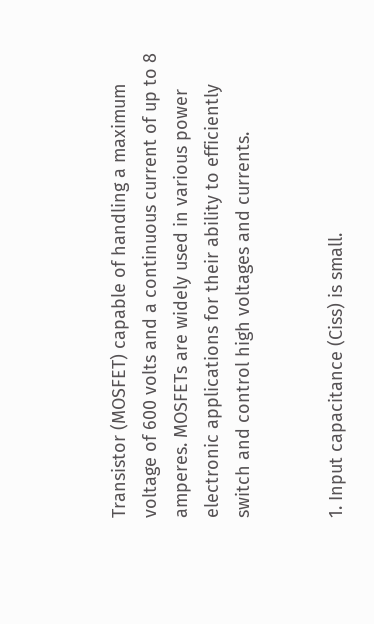Transistor (MOSFET) capable of handling a maximum voltage of 600 volts and a continuous current of up to 8 amperes. MOSFETs are widely used in various power electronic applications for their ability to efficiently switch and control high voltages and currents.


1. Input capacitance (Ciss) is small.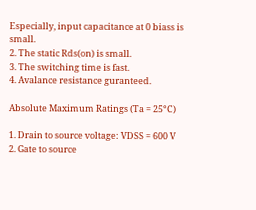Especially, input capacitance at 0 biass is small.
2. The static Rds(on) is small.
3. The switching time is fast.
4. Avalance resistance guranteed.

Absolute Maximum Ratings (Ta = 25°C)

1. Drain to source voltage: VDSS = 600 V
2. Gate to source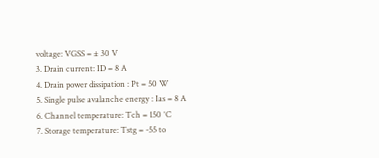voltage: VGSS = ± 30 V
3. Drain current: ID = 8 A
4. Drain power dissipation : Pt = 50 W
5. Single pulse avalanche energy : Ias = 8 A
6. Channel temperature: Tch = 150 °C
7. Storage temperature: Tstg = -55 to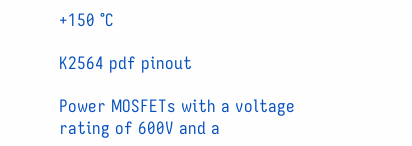+150 °C

K2564 pdf pinout

Power MOSFETs with a voltage rating of 600V and a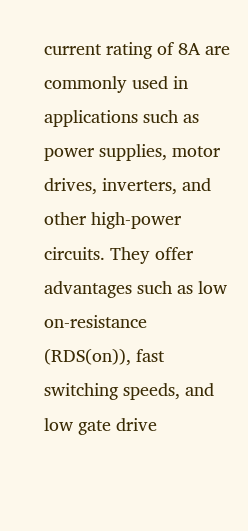current rating of 8A are commonly used in applications such as power supplies, motor drives, inverters, and other high-power circuits. They offer advantages such as low on-resistance (RDS(on)), fast switching speeds, and low gate drive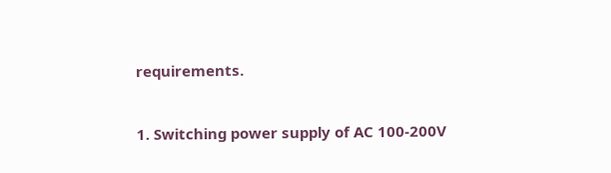requirements.


1. Switching power supply of AC 100-200V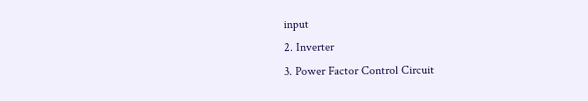input
2. Inverter
3. Power Factor Control Circuit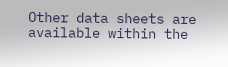Other data sheets are available within the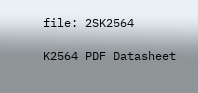file: 2SK2564

K2564 PDF Datasheet